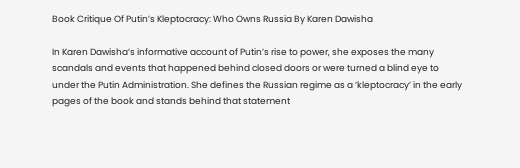Book Critique Of Putin’s Kleptocracy: Who Owns Russia By Karen Dawisha

In Karen Dawisha’s informative account of Putin’s rise to power, she exposes the many scandals and events that happened behind closed doors or were turned a blind eye to under the Putin Administration. She defines the Russian regime as a ‘kleptocracy’ in the early pages of the book and stands behind that statement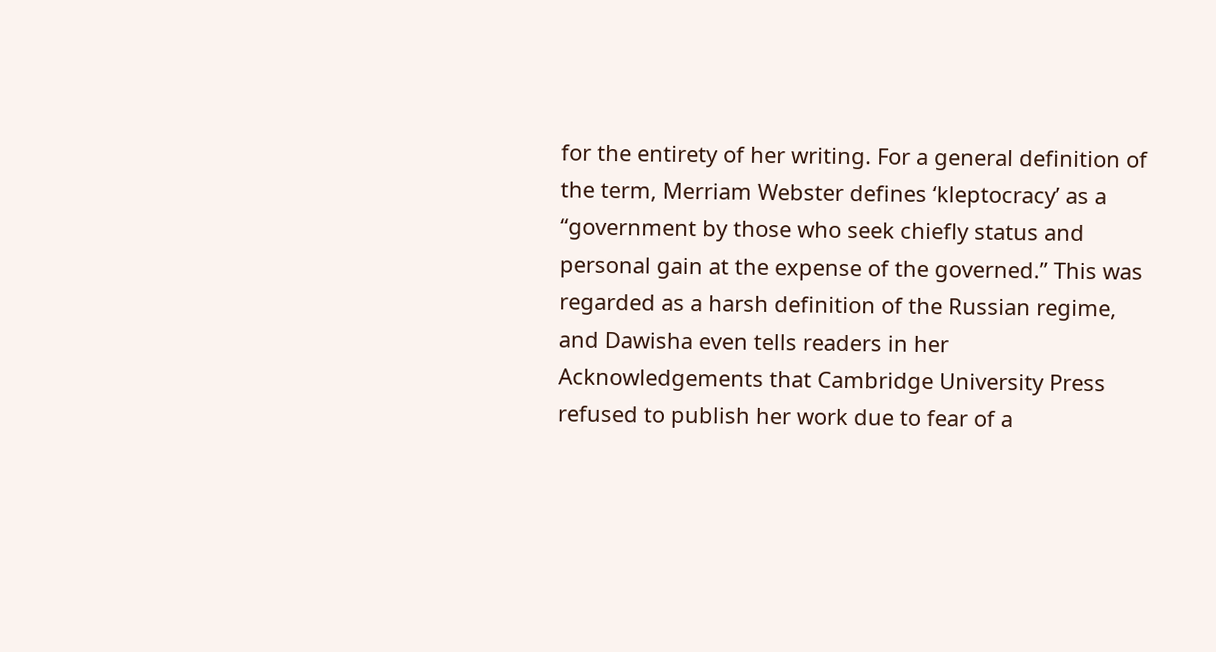for the entirety of her writing. For a general definition of the term, Merriam Webster defines ‘kleptocracy’ as a “government by those who seek chiefly status and personal gain at the expense of the governed.” This was regarded as a harsh definition of the Russian regime, and Dawisha even tells readers in her Acknowledgements that Cambridge University Press refused to publish her work due to fear of a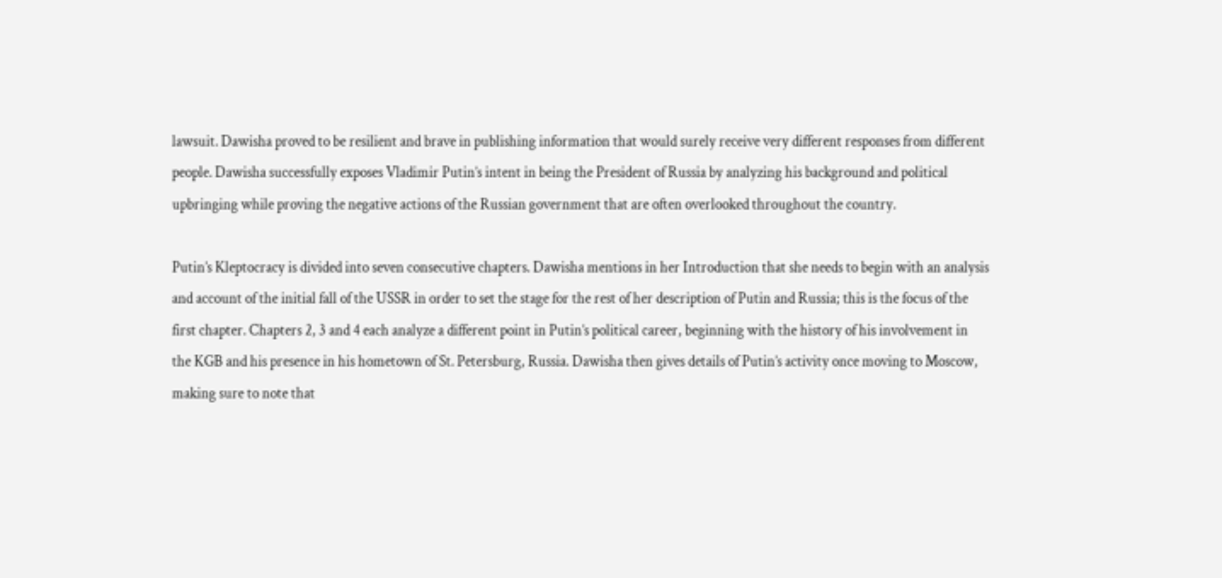lawsuit. Dawisha proved to be resilient and brave in publishing information that would surely receive very different responses from different people. Dawisha successfully exposes Vladimir Putin’s intent in being the President of Russia by analyzing his background and political upbringing while proving the negative actions of the Russian government that are often overlooked throughout the country.

Putin’s Kleptocracy is divided into seven consecutive chapters. Dawisha mentions in her Introduction that she needs to begin with an analysis and account of the initial fall of the USSR in order to set the stage for the rest of her description of Putin and Russia; this is the focus of the first chapter. Chapters 2, 3 and 4 each analyze a different point in Putin’s political career, beginning with the history of his involvement in the KGB and his presence in his hometown of St. Petersburg, Russia. Dawisha then gives details of Putin’s activity once moving to Moscow, making sure to note that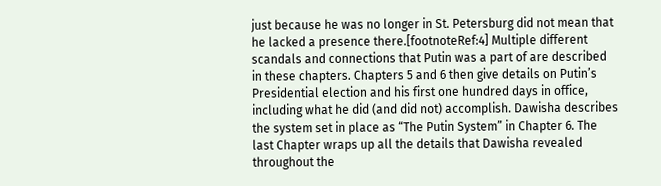just because he was no longer in St. Petersburg did not mean that he lacked a presence there.[footnoteRef:4] Multiple different scandals and connections that Putin was a part of are described in these chapters. Chapters 5 and 6 then give details on Putin’s Presidential election and his first one hundred days in office, including what he did (and did not) accomplish. Dawisha describes the system set in place as “The Putin System” in Chapter 6. The last Chapter wraps up all the details that Dawisha revealed throughout the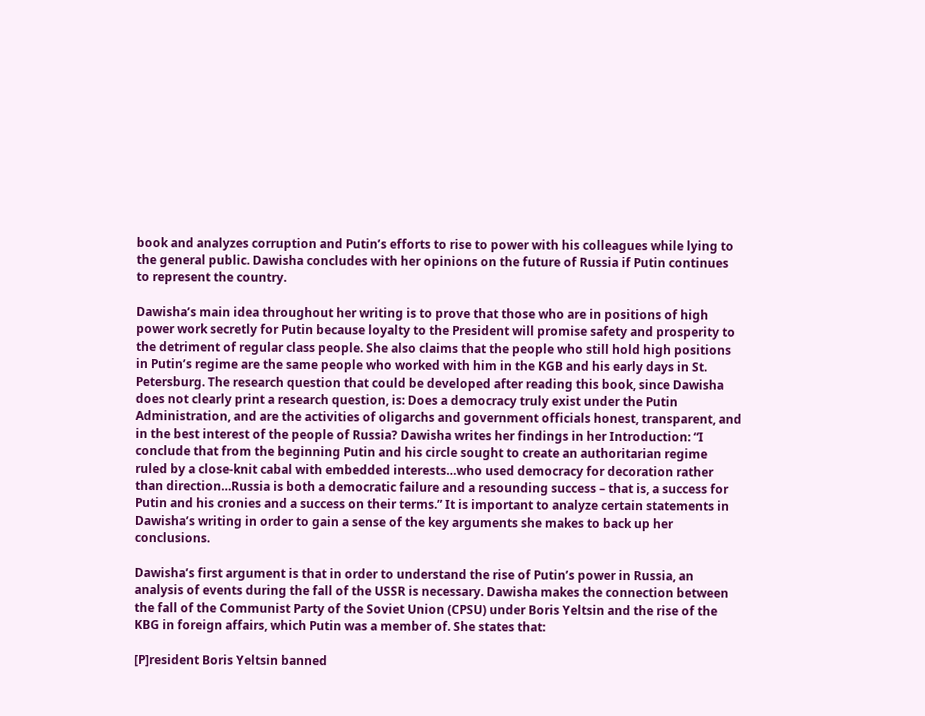book and analyzes corruption and Putin’s efforts to rise to power with his colleagues while lying to the general public. Dawisha concludes with her opinions on the future of Russia if Putin continues to represent the country.

Dawisha’s main idea throughout her writing is to prove that those who are in positions of high power work secretly for Putin because loyalty to the President will promise safety and prosperity to the detriment of regular class people. She also claims that the people who still hold high positions in Putin’s regime are the same people who worked with him in the KGB and his early days in St. Petersburg. The research question that could be developed after reading this book, since Dawisha does not clearly print a research question, is: Does a democracy truly exist under the Putin Administration, and are the activities of oligarchs and government officials honest, transparent, and in the best interest of the people of Russia? Dawisha writes her findings in her Introduction: “I conclude that from the beginning Putin and his circle sought to create an authoritarian regime ruled by a close-knit cabal with embedded interests…who used democracy for decoration rather than direction…Russia is both a democratic failure and a resounding success – that is, a success for Putin and his cronies and a success on their terms.” It is important to analyze certain statements in Dawisha’s writing in order to gain a sense of the key arguments she makes to back up her conclusions.

Dawisha’s first argument is that in order to understand the rise of Putin’s power in Russia, an analysis of events during the fall of the USSR is necessary. Dawisha makes the connection between the fall of the Communist Party of the Soviet Union (CPSU) under Boris Yeltsin and the rise of the KBG in foreign affairs, which Putin was a member of. She states that:

[P]resident Boris Yeltsin banned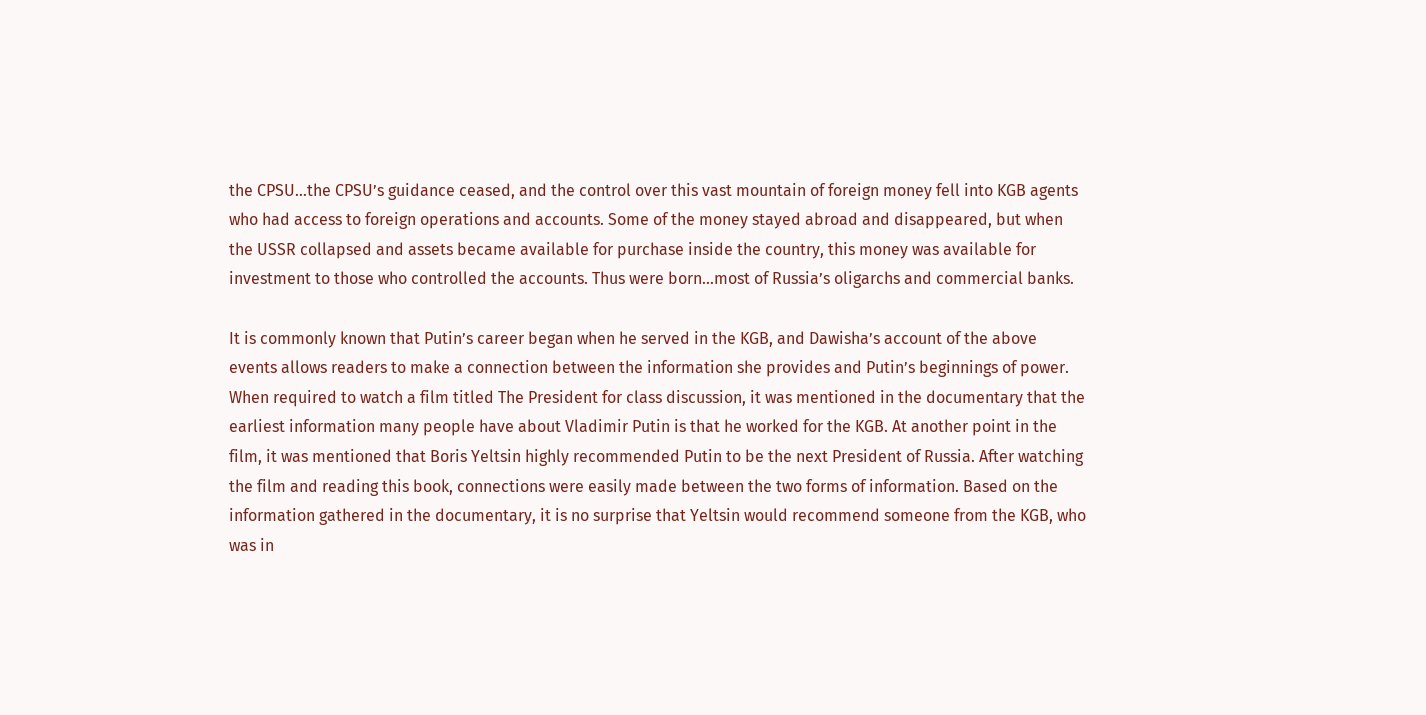the CPSU…the CPSU’s guidance ceased, and the control over this vast mountain of foreign money fell into KGB agents who had access to foreign operations and accounts. Some of the money stayed abroad and disappeared, but when the USSR collapsed and assets became available for purchase inside the country, this money was available for investment to those who controlled the accounts. Thus were born…most of Russia’s oligarchs and commercial banks.

It is commonly known that Putin’s career began when he served in the KGB, and Dawisha’s account of the above events allows readers to make a connection between the information she provides and Putin’s beginnings of power. When required to watch a film titled The President for class discussion, it was mentioned in the documentary that the earliest information many people have about Vladimir Putin is that he worked for the KGB. At another point in the film, it was mentioned that Boris Yeltsin highly recommended Putin to be the next President of Russia. After watching the film and reading this book, connections were easily made between the two forms of information. Based on the information gathered in the documentary, it is no surprise that Yeltsin would recommend someone from the KGB, who was in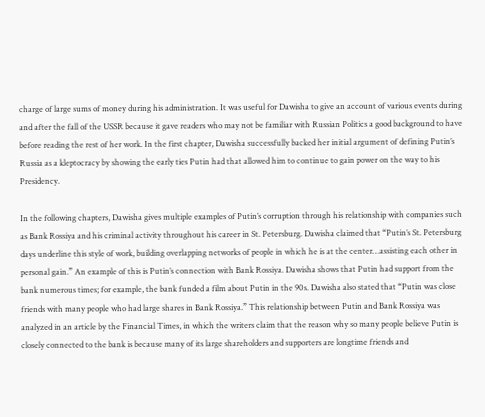charge of large sums of money during his administration. It was useful for Dawisha to give an account of various events during and after the fall of the USSR because it gave readers who may not be familiar with Russian Politics a good background to have before reading the rest of her work. In the first chapter, Dawisha successfully backed her initial argument of defining Putin’s Russia as a kleptocracy by showing the early ties Putin had that allowed him to continue to gain power on the way to his Presidency.

In the following chapters, Dawisha gives multiple examples of Putin’s corruption through his relationship with companies such as Bank Rossiya and his criminal activity throughout his career in St. Petersburg. Dawisha claimed that “Putin’s St. Petersburg days underline this style of work, building overlapping networks of people in which he is at the center…assisting each other in personal gain.” An example of this is Putin’s connection with Bank Rossiya. Dawisha shows that Putin had support from the bank numerous times; for example, the bank funded a film about Putin in the 90s. Dawisha also stated that “Putin was close friends with many people who had large shares in Bank Rossiya.” This relationship between Putin and Bank Rossiya was analyzed in an article by the Financial Times, in which the writers claim that the reason why so many people believe Putin is closely connected to the bank is because many of its large shareholders and supporters are longtime friends and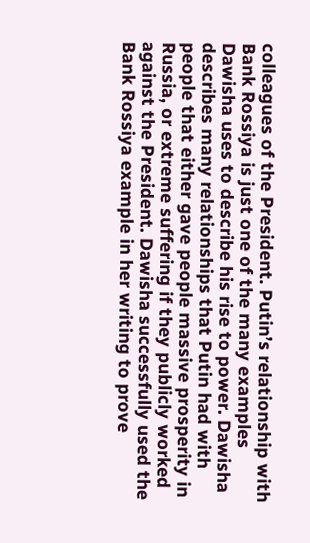colleagues of the President. Putin’s relationship with Bank Rossiya is just one of the many examples Dawisha uses to describe his rise to power. Dawisha describes many relationships that Putin had with people that either gave people massive prosperity in Russia, or extreme suffering if they publicly worked against the President. Dawisha successfully used the Bank Rossiya example in her writing to prove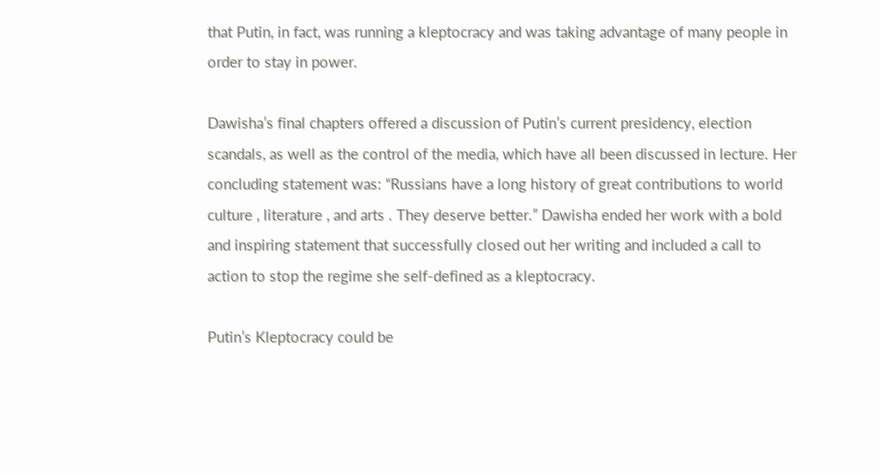that Putin, in fact, was running a kleptocracy and was taking advantage of many people in order to stay in power.

Dawisha’s final chapters offered a discussion of Putin’s current presidency, election scandals, as well as the control of the media, which have all been discussed in lecture. Her concluding statement was: “Russians have a long history of great contributions to world culture , literature , and arts . They deserve better.” Dawisha ended her work with a bold and inspiring statement that successfully closed out her writing and included a call to action to stop the regime she self-defined as a kleptocracy.

Putin’s Kleptocracy could be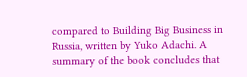compared to Building Big Business in Russia, written by Yuko Adachi. A summary of the book concludes that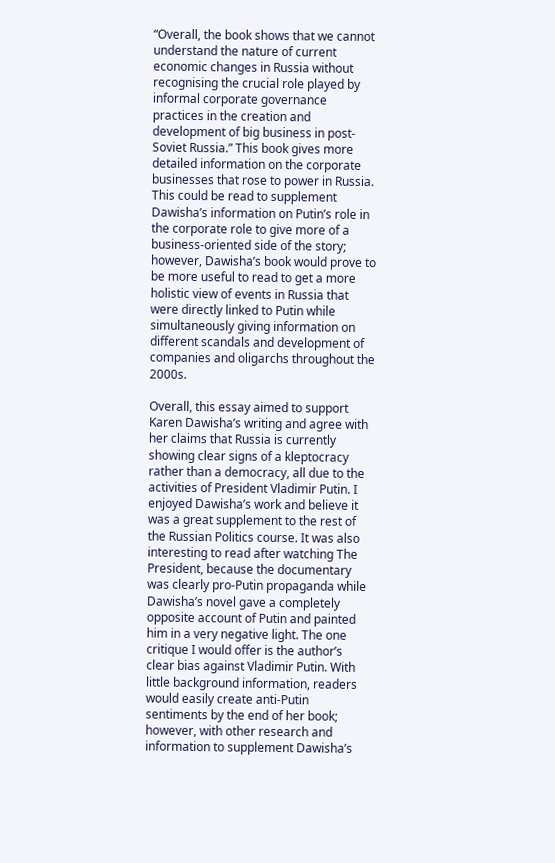“Overall, the book shows that we cannot understand the nature of current economic changes in Russia without recognising the crucial role played by informal corporate governance practices in the creation and development of big business in post-Soviet Russia.” This book gives more detailed information on the corporate businesses that rose to power in Russia. This could be read to supplement Dawisha’s information on Putin’s role in the corporate role to give more of a business-oriented side of the story; however, Dawisha’s book would prove to be more useful to read to get a more holistic view of events in Russia that were directly linked to Putin while simultaneously giving information on different scandals and development of companies and oligarchs throughout the 2000s.

Overall, this essay aimed to support Karen Dawisha’s writing and agree with her claims that Russia is currently showing clear signs of a kleptocracy rather than a democracy, all due to the activities of President Vladimir Putin. I enjoyed Dawisha’s work and believe it was a great supplement to the rest of the Russian Politics course. It was also interesting to read after watching The President, because the documentary was clearly pro-Putin propaganda while Dawisha’s novel gave a completely opposite account of Putin and painted him in a very negative light. The one critique I would offer is the author’s clear bias against Vladimir Putin. With little background information, readers would easily create anti-Putin sentiments by the end of her book; however, with other research and information to supplement Dawisha’s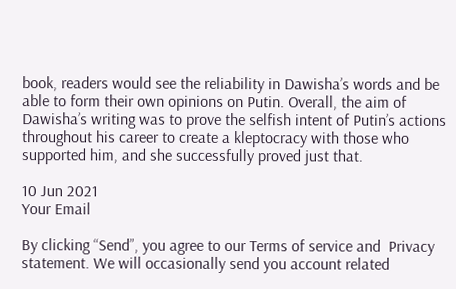book, readers would see the reliability in Dawisha’s words and be able to form their own opinions on Putin. Overall, the aim of Dawisha’s writing was to prove the selfish intent of Putin’s actions throughout his career to create a kleptocracy with those who supported him, and she successfully proved just that.

10 Jun 2021
Your Email

By clicking “Send”, you agree to our Terms of service and  Privacy statement. We will occasionally send you account related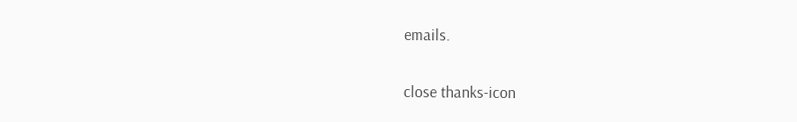emails.

close thanks-icon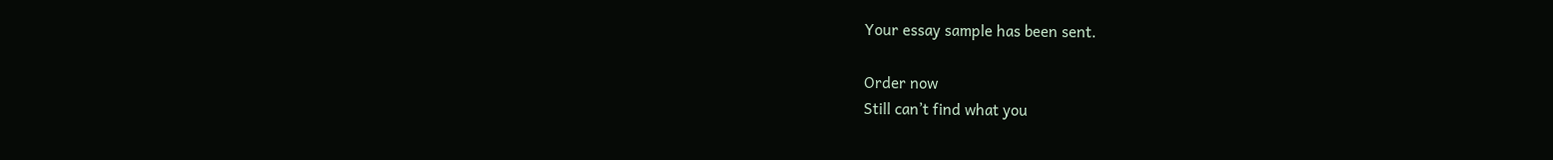Your essay sample has been sent.

Order now
Still can’t find what you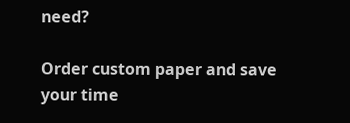need?

Order custom paper and save your time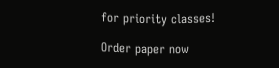for priority classes!

Order paper now